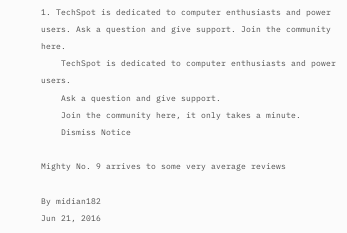1. TechSpot is dedicated to computer enthusiasts and power users. Ask a question and give support. Join the community here.
    TechSpot is dedicated to computer enthusiasts and power users.
    Ask a question and give support.
    Join the community here, it only takes a minute.
    Dismiss Notice

Mighty No. 9 arrives to some very average reviews

By midian182
Jun 21, 2016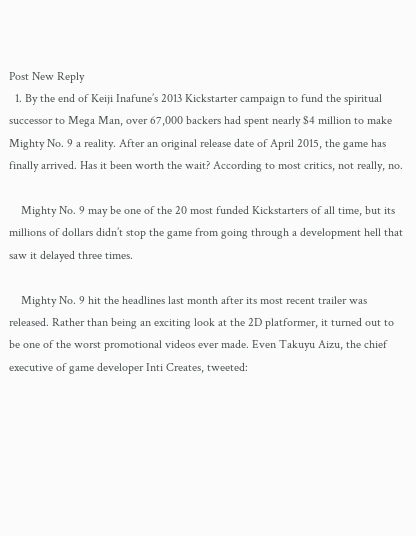Post New Reply
  1. By the end of Keiji Inafune’s 2013 Kickstarter campaign to fund the spiritual successor to Mega Man, over 67,000 backers had spent nearly $4 million to make Mighty No. 9 a reality. After an original release date of April 2015, the game has finally arrived. Has it been worth the wait? According to most critics, not really, no.

    Mighty No. 9 may be one of the 20 most funded Kickstarters of all time, but its millions of dollars didn’t stop the game from going through a development hell that saw it delayed three times.

    Mighty No. 9 hit the headlines last month after its most recent trailer was released. Rather than being an exciting look at the 2D platformer, it turned out to be one of the worst promotional videos ever made. Even Takuyu Aizu, the chief executive of game developer Inti Creates, tweeted: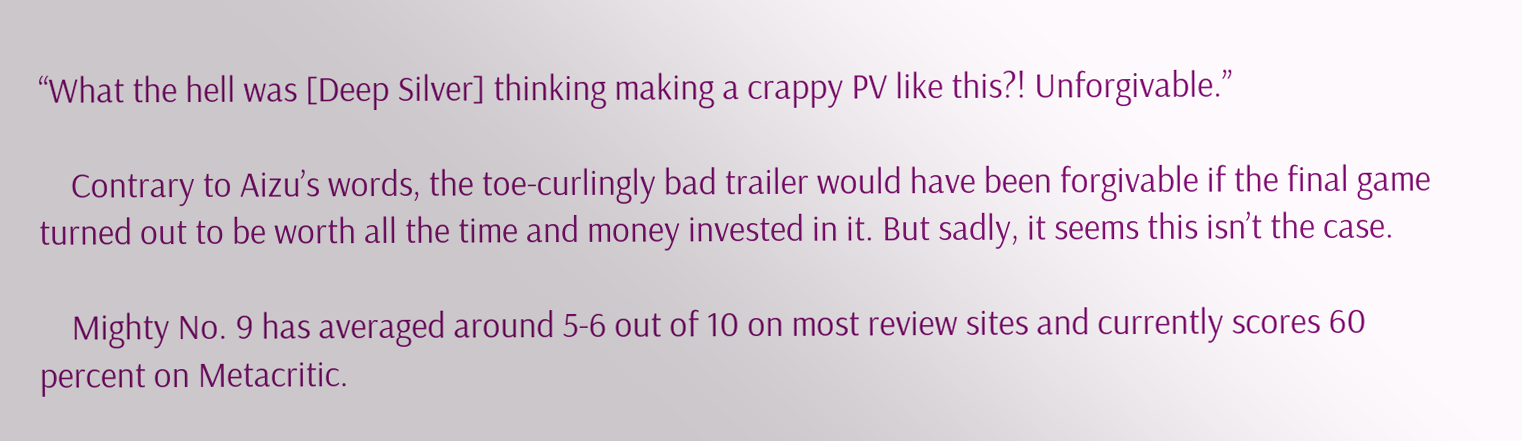“What the hell was [Deep Silver] thinking making a crappy PV like this?! Unforgivable.”

    Contrary to Aizu’s words, the toe-curlingly bad trailer would have been forgivable if the final game turned out to be worth all the time and money invested in it. But sadly, it seems this isn’t the case.

    Mighty No. 9 has averaged around 5-6 out of 10 on most review sites and currently scores 60 percent on Metacritic.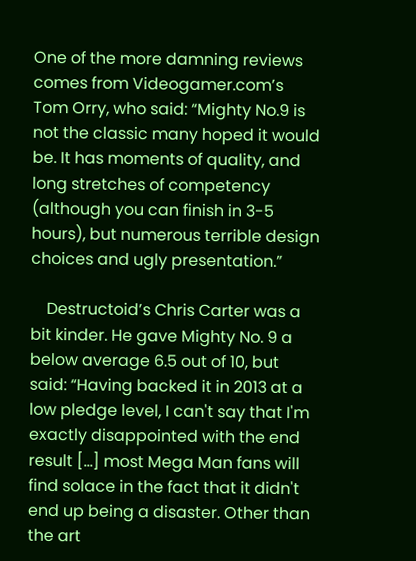One of the more damning reviews comes from Videogamer.com’s Tom Orry, who said: “Mighty No.9 is not the classic many hoped it would be. It has moments of quality, and long stretches of competency (although you can finish in 3-5 hours), but numerous terrible design choices and ugly presentation.”

    Destructoid’s Chris Carter was a bit kinder. He gave Mighty No. 9 a below average 6.5 out of 10, but said: “Having backed it in 2013 at a low pledge level, I can't say that I'm exactly disappointed with the end result […] most Mega Man fans will find solace in the fact that it didn't end up being a disaster. Other than the art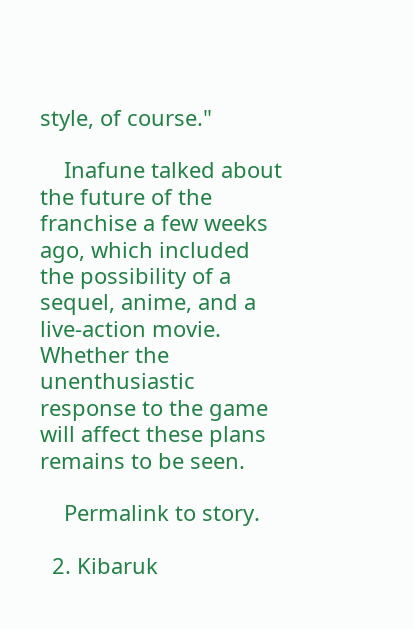style, of course."

    Inafune talked about the future of the franchise a few weeks ago, which included the possibility of a sequel, anime, and a live-action movie. Whether the unenthusiastic response to the game will affect these plans remains to be seen.

    Permalink to story.

  2. Kibaruk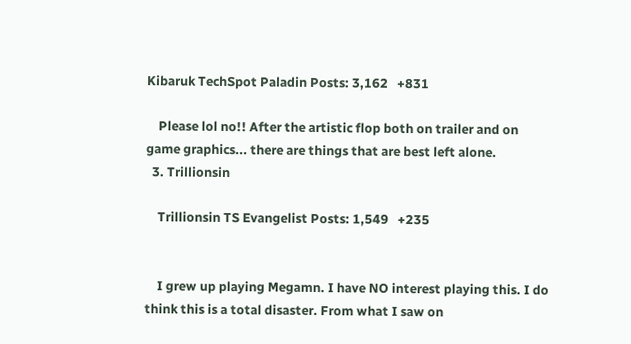Kibaruk TechSpot Paladin Posts: 3,162   +831

    Please lol no!! After the artistic flop both on trailer and on game graphics... there are things that are best left alone.
  3. Trillionsin

    Trillionsin TS Evangelist Posts: 1,549   +235


    I grew up playing Megamn. I have NO interest playing this. I do think this is a total disaster. From what I saw on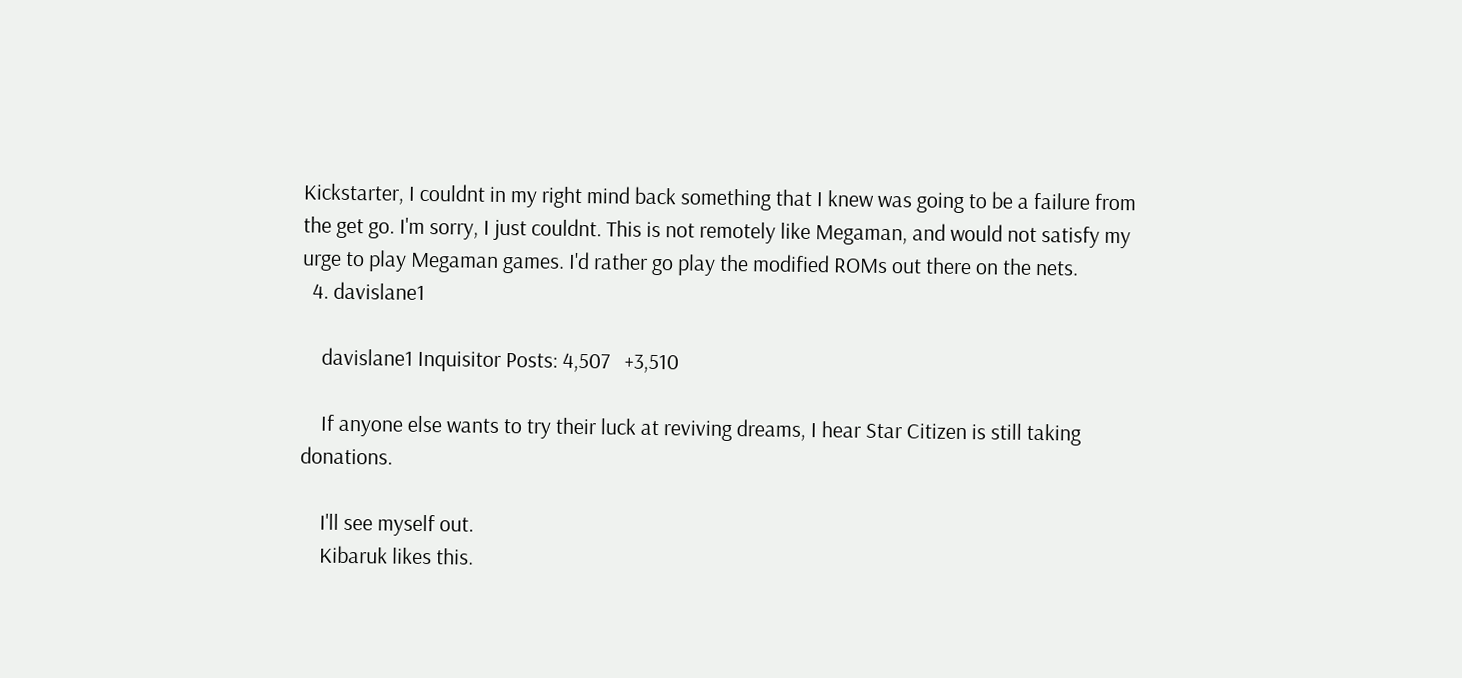Kickstarter, I couldnt in my right mind back something that I knew was going to be a failure from the get go. I'm sorry, I just couldnt. This is not remotely like Megaman, and would not satisfy my urge to play Megaman games. I'd rather go play the modified ROMs out there on the nets.
  4. davislane1

    davislane1 Inquisitor Posts: 4,507   +3,510

    If anyone else wants to try their luck at reviving dreams, I hear Star Citizen is still taking donations.

    I'll see myself out.
    Kibaruk likes this.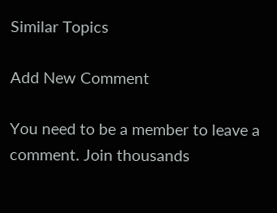Similar Topics

Add New Comment

You need to be a member to leave a comment. Join thousands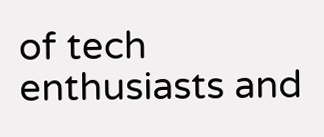of tech enthusiasts and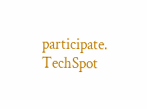participate.
TechSpot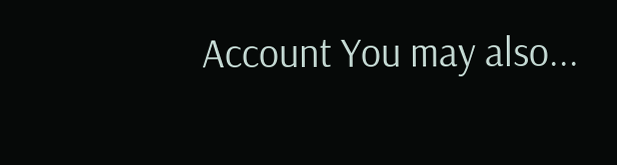Account You may also...